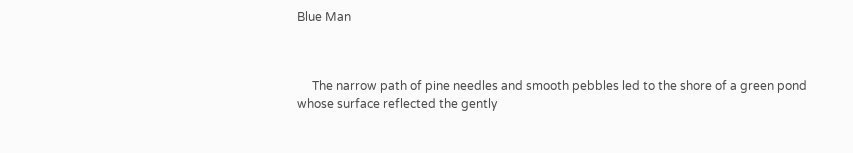Blue Man



     The narrow path of pine needles and smooth pebbles led to the shore of a green pond whose surface reflected the gently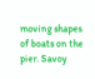moving shapes of boats on the pier. Savoy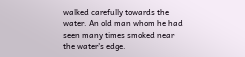walked carefully towards the water. An old man whom he had seen many times smoked near the water's edge.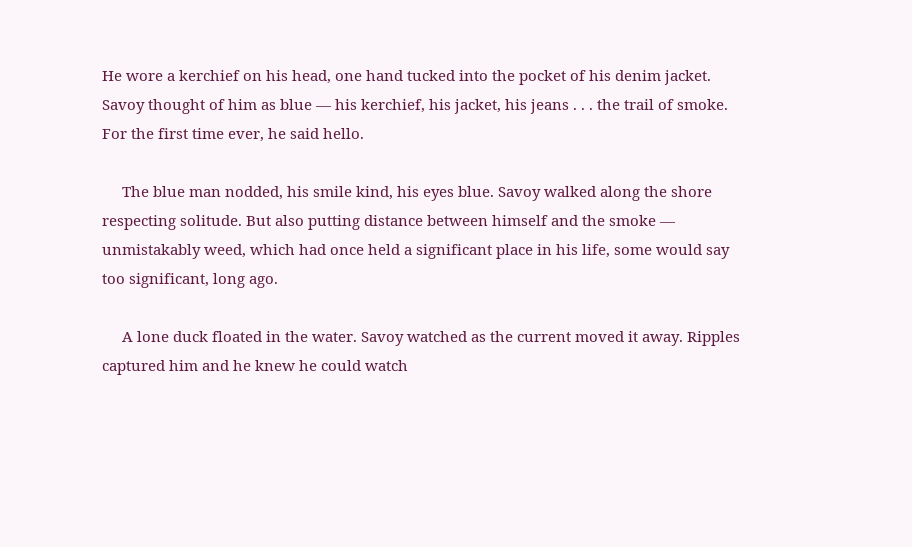He wore a kerchief on his head, one hand tucked into the pocket of his denim jacket. Savoy thought of him as blue — his kerchief, his jacket, his jeans . . . the trail of smoke.  For the first time ever, he said hello.

     The blue man nodded, his smile kind, his eyes blue. Savoy walked along the shore respecting solitude. But also putting distance between himself and the smoke — unmistakably weed, which had once held a significant place in his life, some would say too significant, long ago.

     A lone duck floated in the water. Savoy watched as the current moved it away. Ripples captured him and he knew he could watch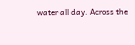water all day. Across the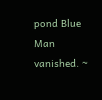pond Blue Man vanished. ~